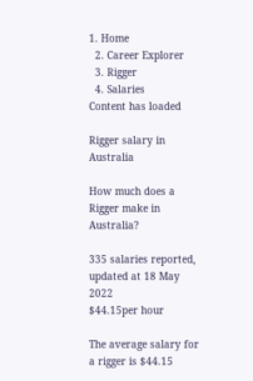1. Home
  2. Career Explorer
  3. Rigger
  4. Salaries
Content has loaded

Rigger salary in Australia

How much does a Rigger make in Australia?

335 salaries reported, updated at 18 May 2022
$44.15per hour

The average salary for a rigger is $44.15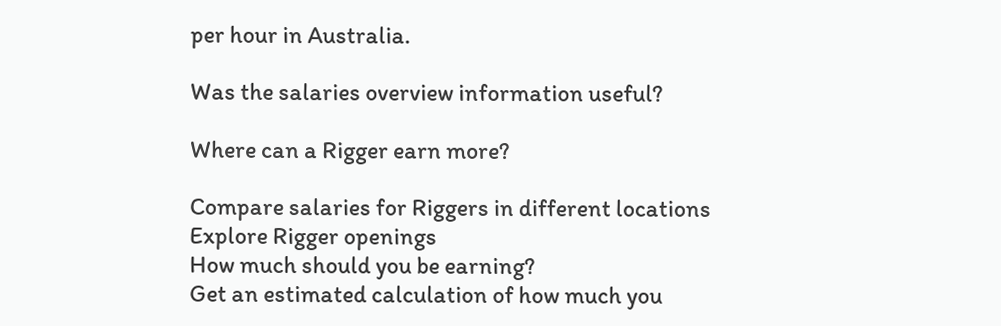per hour in Australia.

Was the salaries overview information useful?

Where can a Rigger earn more?

Compare salaries for Riggers in different locations
Explore Rigger openings
How much should you be earning?
Get an estimated calculation of how much you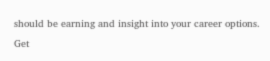should be earning and insight into your career options.
Get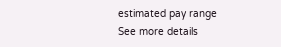estimated pay range
See more details